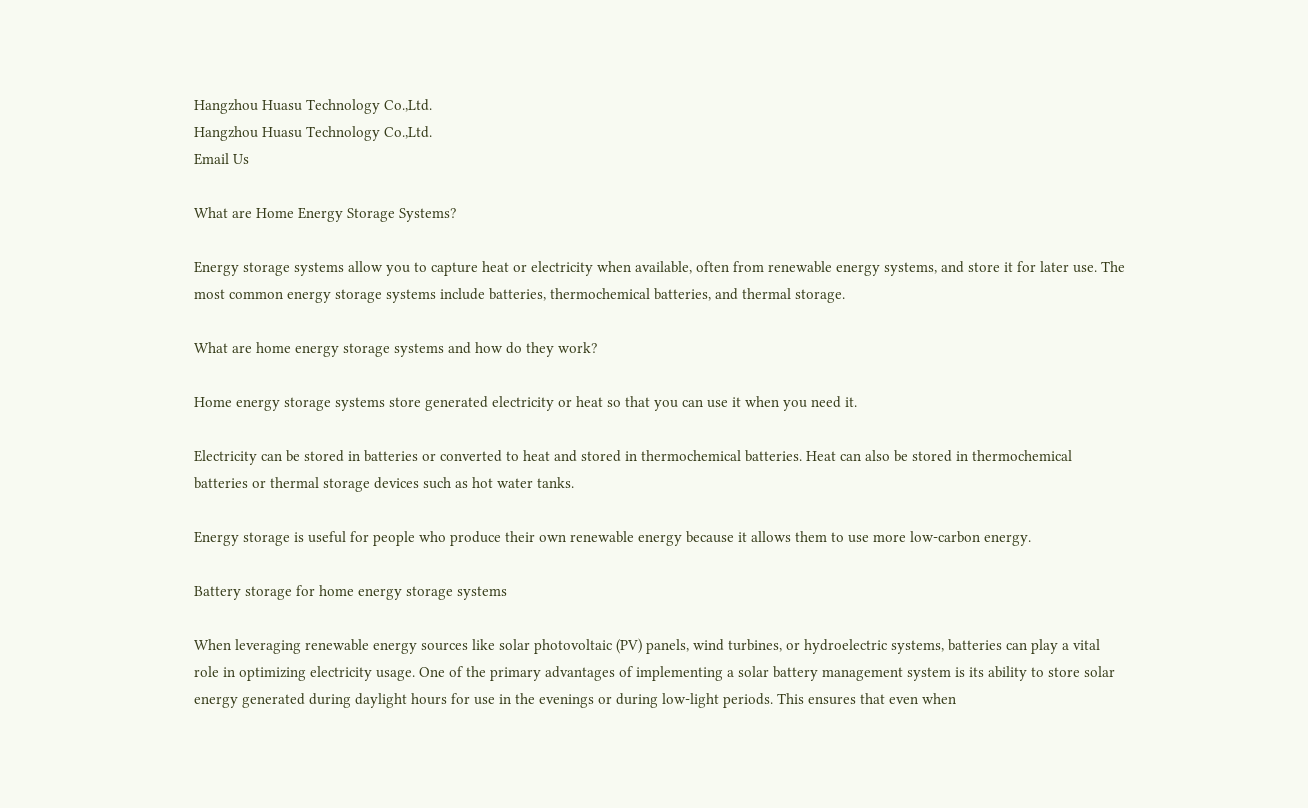Hangzhou Huasu Technology Co.,Ltd.
Hangzhou Huasu Technology Co.,Ltd.
Email Us

What are Home Energy Storage Systems?

Energy storage systems allow you to capture heat or electricity when available, often from renewable energy systems, and store it for later use. The most common energy storage systems include batteries, thermochemical batteries, and thermal storage.

What are home energy storage systems and how do they work?

Home energy storage systems store generated electricity or heat so that you can use it when you need it.

Electricity can be stored in batteries or converted to heat and stored in thermochemical batteries. Heat can also be stored in thermochemical batteries or thermal storage devices such as hot water tanks.

Energy storage is useful for people who produce their own renewable energy because it allows them to use more low-carbon energy.

Battery storage for home energy storage systems

When leveraging renewable energy sources like solar photovoltaic (PV) panels, wind turbines, or hydroelectric systems, batteries can play a vital role in optimizing electricity usage. One of the primary advantages of implementing a solar battery management system is its ability to store solar energy generated during daylight hours for use in the evenings or during low-light periods. This ensures that even when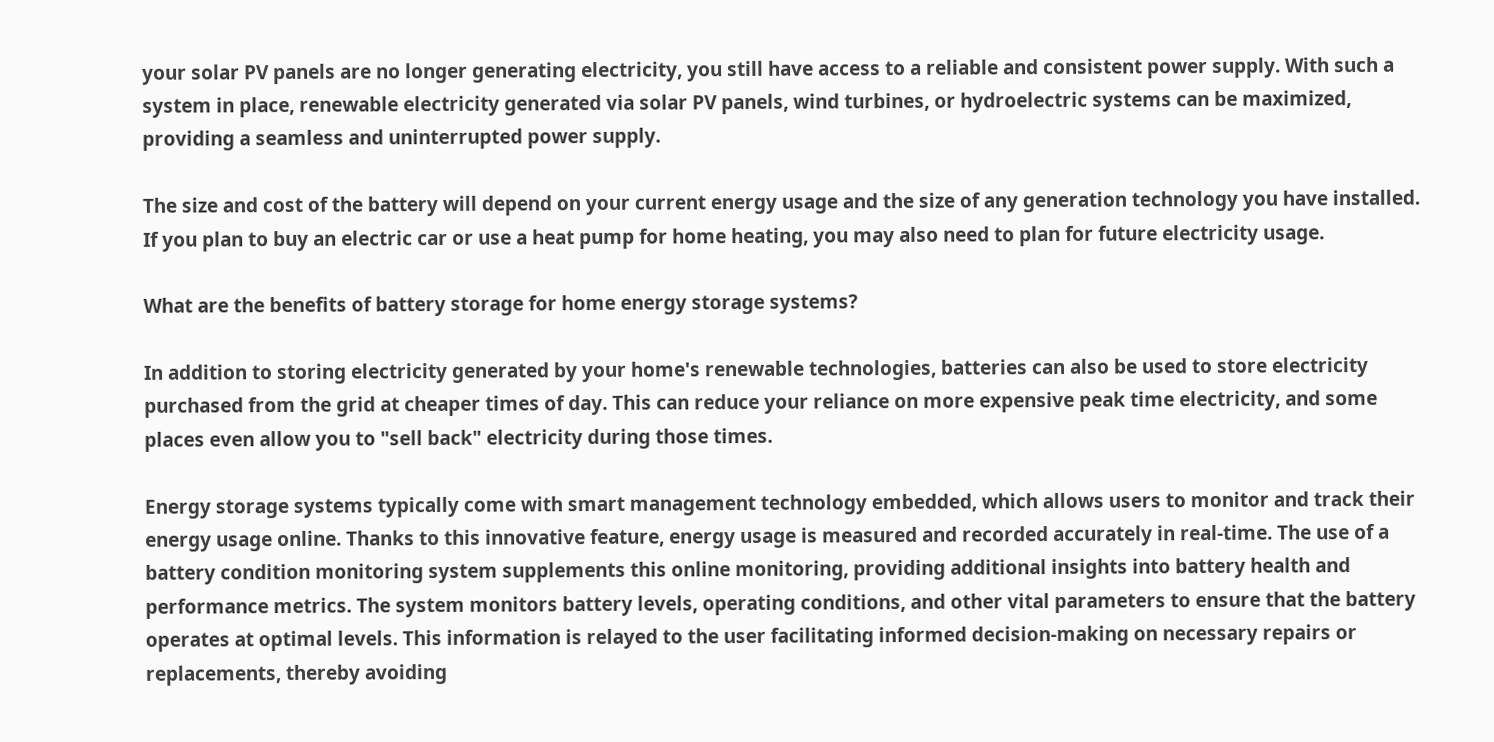your solar PV panels are no longer generating electricity, you still have access to a reliable and consistent power supply. With such a system in place, renewable electricity generated via solar PV panels, wind turbines, or hydroelectric systems can be maximized, providing a seamless and uninterrupted power supply.

The size and cost of the battery will depend on your current energy usage and the size of any generation technology you have installed. If you plan to buy an electric car or use a heat pump for home heating, you may also need to plan for future electricity usage.

What are the benefits of battery storage for home energy storage systems?

In addition to storing electricity generated by your home's renewable technologies, batteries can also be used to store electricity purchased from the grid at cheaper times of day. This can reduce your reliance on more expensive peak time electricity, and some places even allow you to "sell back" electricity during those times.

Energy storage systems typically come with smart management technology embedded, which allows users to monitor and track their energy usage online. Thanks to this innovative feature, energy usage is measured and recorded accurately in real-time. The use of a battery condition monitoring system supplements this online monitoring, providing additional insights into battery health and performance metrics. The system monitors battery levels, operating conditions, and other vital parameters to ensure that the battery operates at optimal levels. This information is relayed to the user facilitating informed decision-making on necessary repairs or replacements, thereby avoiding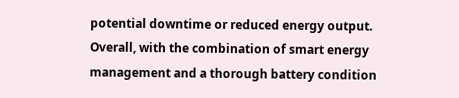potential downtime or reduced energy output. Overall, with the combination of smart energy management and a thorough battery condition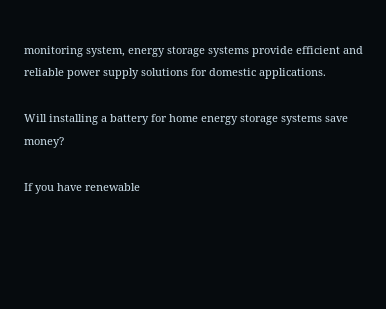monitoring system, energy storage systems provide efficient and reliable power supply solutions for domestic applications.

Will installing a battery for home energy storage systems save money?

If you have renewable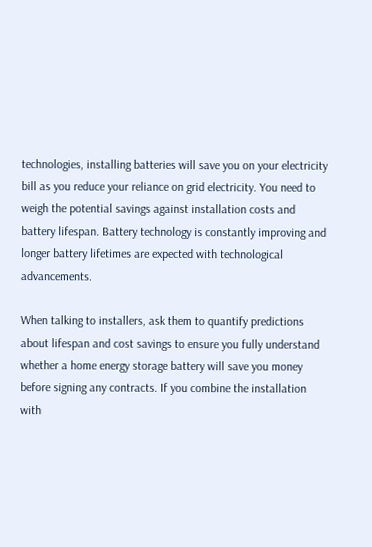technologies, installing batteries will save you on your electricity bill as you reduce your reliance on grid electricity. You need to weigh the potential savings against installation costs and battery lifespan. Battery technology is constantly improving and longer battery lifetimes are expected with technological advancements.

When talking to installers, ask them to quantify predictions about lifespan and cost savings to ensure you fully understand whether a home energy storage battery will save you money before signing any contracts. If you combine the installation with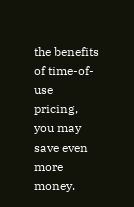the benefits of time-of-use pricing, you may save even more money.